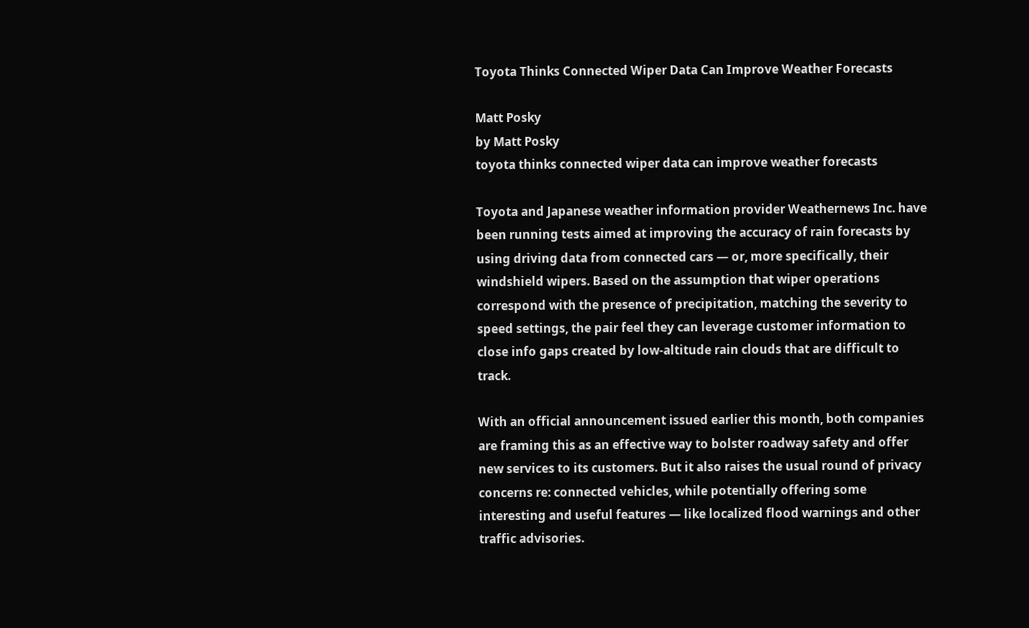Toyota Thinks Connected Wiper Data Can Improve Weather Forecasts

Matt Posky
by Matt Posky
toyota thinks connected wiper data can improve weather forecasts

Toyota and Japanese weather information provider Weathernews Inc. have been running tests aimed at improving the accuracy of rain forecasts by using driving data from connected cars — or, more specifically, their windshield wipers. Based on the assumption that wiper operations correspond with the presence of precipitation, matching the severity to speed settings, the pair feel they can leverage customer information to close info gaps created by low-altitude rain clouds that are difficult to track.

With an official announcement issued earlier this month, both companies are framing this as an effective way to bolster roadway safety and offer new services to its customers. But it also raises the usual round of privacy concerns re: connected vehicles, while potentially offering some interesting and useful features — like localized flood warnings and other traffic advisories.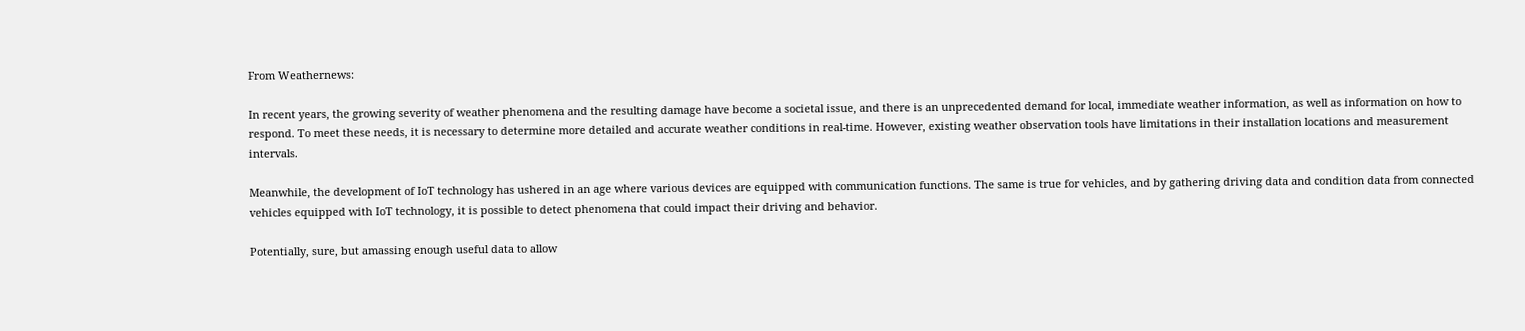From Weathernews:

In recent years, the growing severity of weather phenomena and the resulting damage have become a societal issue, and there is an unprecedented demand for local, immediate weather information, as well as information on how to respond. To meet these needs, it is necessary to determine more detailed and accurate weather conditions in real-time. However, existing weather observation tools have limitations in their installation locations and measurement intervals.

Meanwhile, the development of IoT technology has ushered in an age where various devices are equipped with communication functions. The same is true for vehicles, and by gathering driving data and condition data from connected vehicles equipped with IoT technology, it is possible to detect phenomena that could impact their driving and behavior.

Potentially, sure, but amassing enough useful data to allow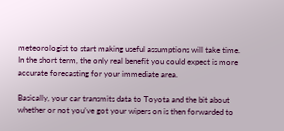meteorologist to start making useful assumptions will take time. In the short term, the only real benefit you could expect is more accurate forecasting for your immediate area.

Basically, your car transmits data to Toyota and the bit about whether or not you’ve got your wipers on is then forwarded to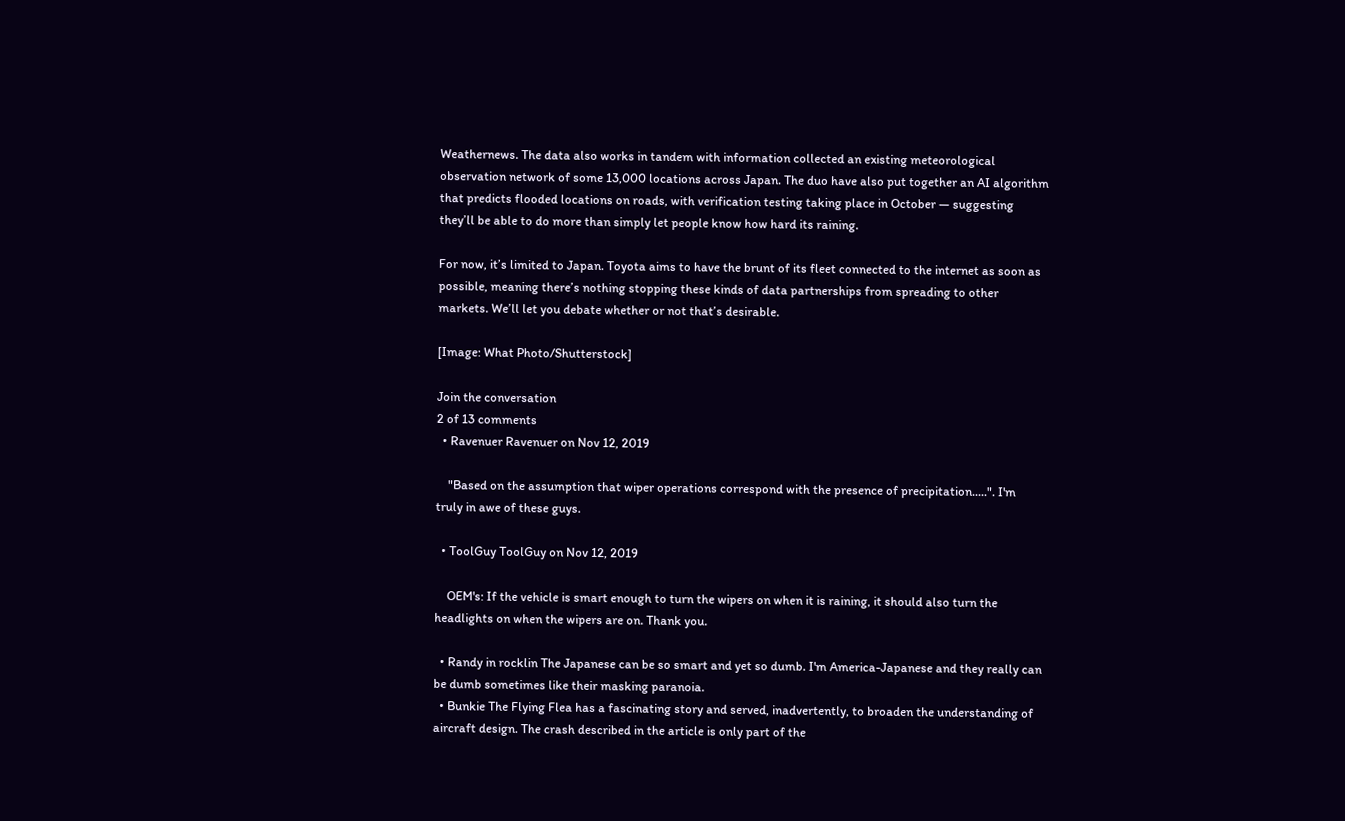Weathernews. The data also works in tandem with information collected an existing meteorological observation network of some 13,000 locations across Japan. The duo have also put together an AI algorithm that predicts flooded locations on roads, with verification testing taking place in October — suggesting they’ll be able to do more than simply let people know how hard its raining.

For now, it’s limited to Japan. Toyota aims to have the brunt of its fleet connected to the internet as soon as possible, meaning there’s nothing stopping these kinds of data partnerships from spreading to other markets. We’ll let you debate whether or not that’s desirable.

[Image: What Photo/Shutterstock]

Join the conversation
2 of 13 comments
  • Ravenuer Ravenuer on Nov 12, 2019

    "Based on the assumption that wiper operations correspond with the presence of precipitation.....". I'm truly in awe of these guys.

  • ToolGuy ToolGuy on Nov 12, 2019

    OEM's: If the vehicle is smart enough to turn the wipers on when it is raining, it should also turn the headlights on when the wipers are on. Thank you.

  • Randy in rocklin The Japanese can be so smart and yet so dumb. I'm America-Japanese and they really can be dumb sometimes like their masking paranoia.
  • Bunkie The Flying Flea has a fascinating story and served, inadvertently, to broaden the understanding of aircraft design. The crash described in the article is only part of the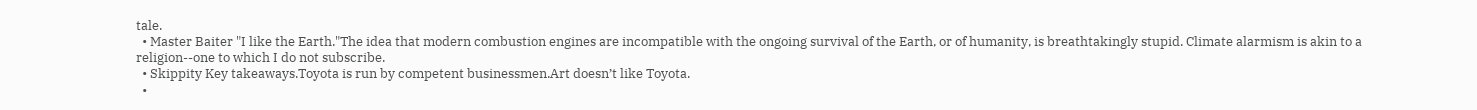tale.
  • Master Baiter "I like the Earth."The idea that modern combustion engines are incompatible with the ongoing survival of the Earth, or of humanity, is breathtakingly stupid. Climate alarmism is akin to a religion--one to which I do not subscribe.
  • Skippity Key takeaways.Toyota is run by competent businessmen.Art doesn’t like Toyota.
  •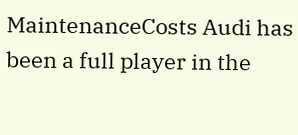MaintenanceCosts Audi has been a full player in the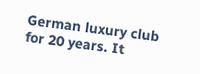German luxury club for 20 years. It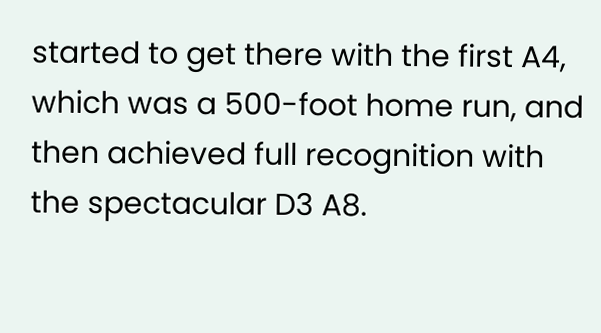started to get there with the first A4, which was a 500-foot home run, and then achieved full recognition with the spectacular D3 A8.